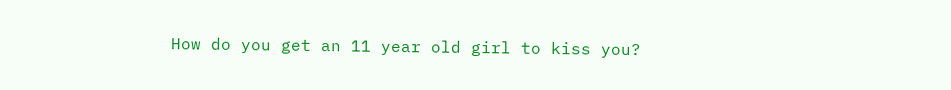How do you get an 11 year old girl to kiss you?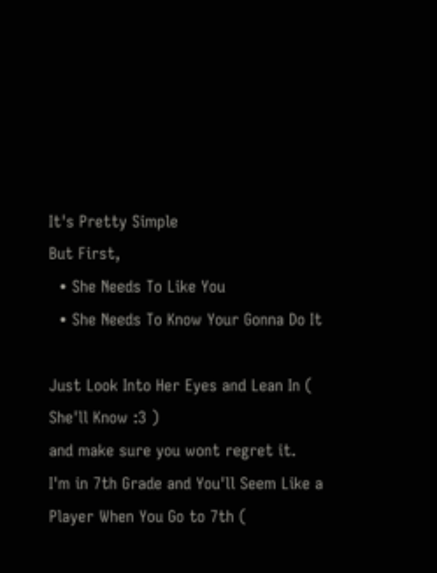It's Pretty Simple
But First,
  • She Needs To Like You
  • She Needs To Know Your Gonna Do It

Just Look Into Her Eyes and Lean In ( She'll Know :3 )
and make sure you wont regret it.
I'm in 7th Grade and You'll Seem Like a Player When You Go to 7th (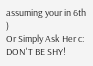assuming your in 6th )
Or Simply Ask Her c: DON'T BE SHY!